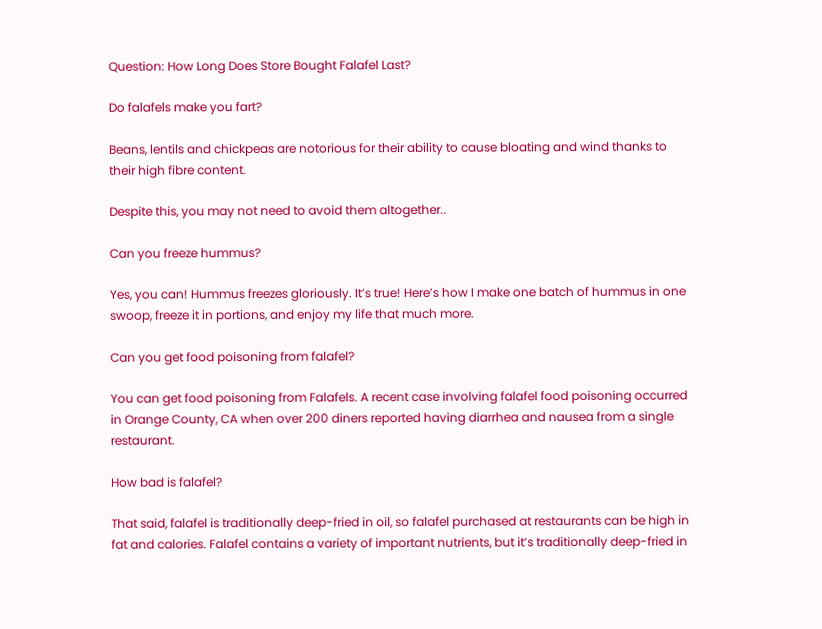Question: How Long Does Store Bought Falafel Last?

Do falafels make you fart?

Beans, lentils and chickpeas are notorious for their ability to cause bloating and wind thanks to their high fibre content.

Despite this, you may not need to avoid them altogether..

Can you freeze hummus?

Yes, you can! Hummus freezes gloriously. It’s true! Here’s how I make one batch of hummus in one swoop, freeze it in portions, and enjoy my life that much more.

Can you get food poisoning from falafel?

You can get food poisoning from Falafels. A recent case involving falafel food poisoning occurred in Orange County, CA when over 200 diners reported having diarrhea and nausea from a single restaurant.

How bad is falafel?

That said, falafel is traditionally deep-fried in oil, so falafel purchased at restaurants can be high in fat and calories. Falafel contains a variety of important nutrients, but it’s traditionally deep-fried in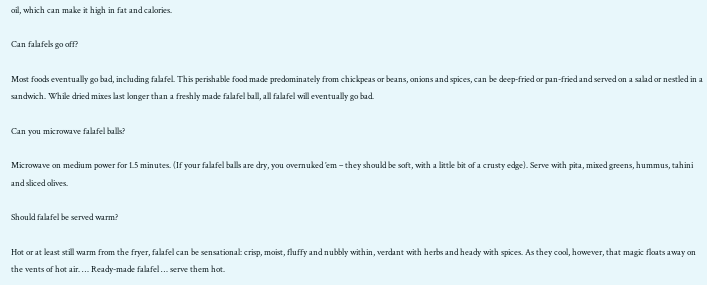oil, which can make it high in fat and calories.

Can falafels go off?

Most foods eventually go bad, including falafel. This perishable food made predominately from chickpeas or beans, onions and spices, can be deep-fried or pan-fried and served on a salad or nestled in a sandwich. While dried mixes last longer than a freshly made falafel ball, all falafel will eventually go bad.

Can you microwave falafel balls?

Microwave on medium power for 1.5 minutes. (If your falafel balls are dry, you overnuked ’em – they should be soft, with a little bit of a crusty edge). Serve with pita, mixed greens, hummus, tahini and sliced olives.

Should falafel be served warm?

Hot or at least still warm from the fryer, falafel can be sensational: crisp, moist, fluffy and nubbly within, verdant with herbs and heady with spices. As they cool, however, that magic floats away on the vents of hot air. … Ready-made falafel … serve them hot.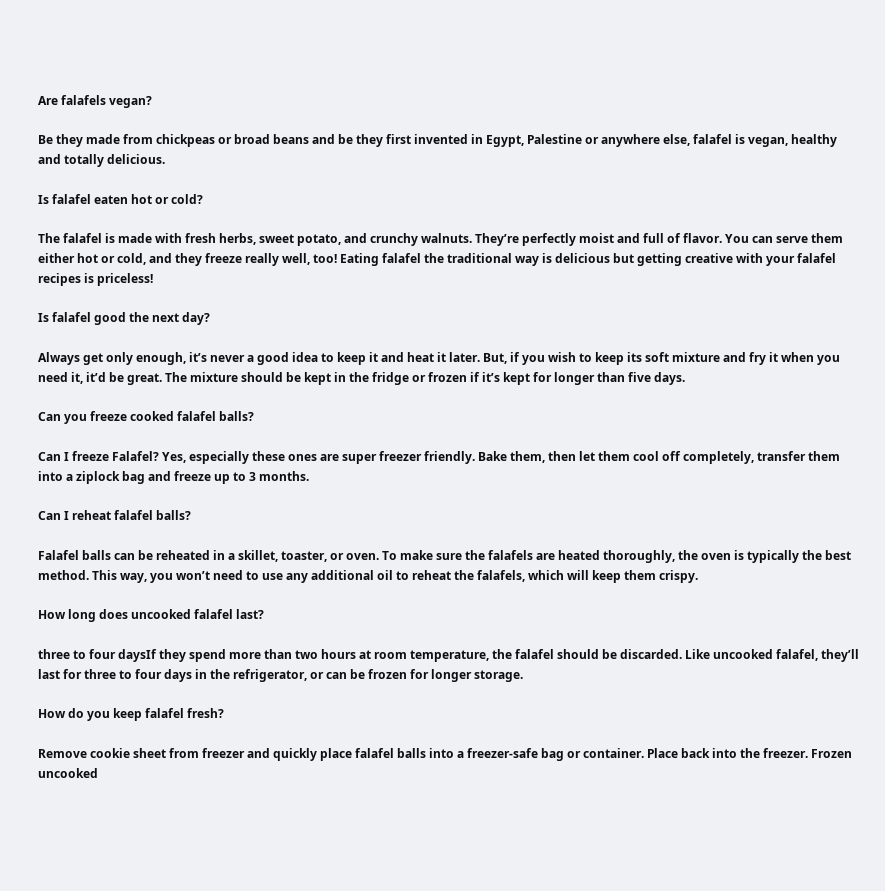Are falafels vegan?

Be they made from chickpeas or broad beans and be they first invented in Egypt, Palestine or anywhere else, falafel is vegan, healthy and totally delicious.

Is falafel eaten hot or cold?

The falafel is made with fresh herbs, sweet potato, and crunchy walnuts. They’re perfectly moist and full of flavor. You can serve them either hot or cold, and they freeze really well, too! Eating falafel the traditional way is delicious but getting creative with your falafel recipes is priceless!

Is falafel good the next day?

Always get only enough, it’s never a good idea to keep it and heat it later. But, if you wish to keep its soft mixture and fry it when you need it, it’d be great. The mixture should be kept in the fridge or frozen if it’s kept for longer than five days.

Can you freeze cooked falafel balls?

Can I freeze Falafel? Yes, especially these ones are super freezer friendly. Bake them, then let them cool off completely, transfer them into a ziplock bag and freeze up to 3 months.

Can I reheat falafel balls?

Falafel balls can be reheated in a skillet, toaster, or oven. To make sure the falafels are heated thoroughly, the oven is typically the best method. This way, you won’t need to use any additional oil to reheat the falafels, which will keep them crispy.

How long does uncooked falafel last?

three to four daysIf they spend more than two hours at room temperature, the falafel should be discarded. Like uncooked falafel, they’ll last for three to four days in the refrigerator, or can be frozen for longer storage.

How do you keep falafel fresh?

Remove cookie sheet from freezer and quickly place falafel balls into a freezer-safe bag or container. Place back into the freezer. Frozen uncooked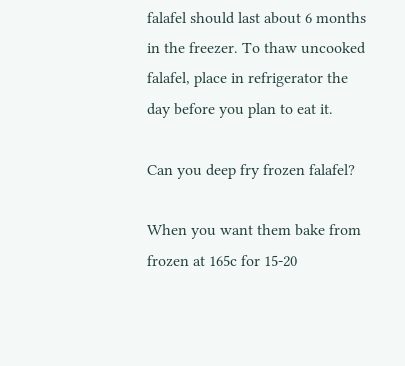falafel should last about 6 months in the freezer. To thaw uncooked falafel, place in refrigerator the day before you plan to eat it.

Can you deep fry frozen falafel?

When you want them bake from frozen at 165c for 15-20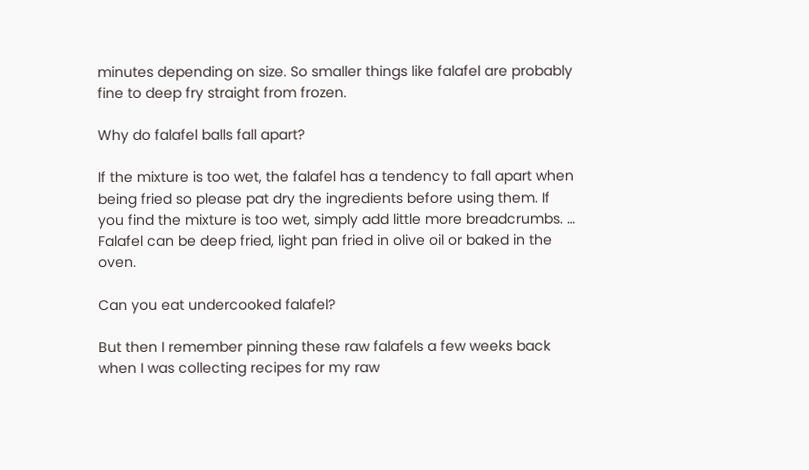minutes depending on size. So smaller things like falafel are probably fine to deep fry straight from frozen.

Why do falafel balls fall apart?

If the mixture is too wet, the falafel has a tendency to fall apart when being fried so please pat dry the ingredients before using them. If you find the mixture is too wet, simply add little more breadcrumbs. … Falafel can be deep fried, light pan fried in olive oil or baked in the oven.

Can you eat undercooked falafel?

But then I remember pinning these raw falafels a few weeks back when I was collecting recipes for my raw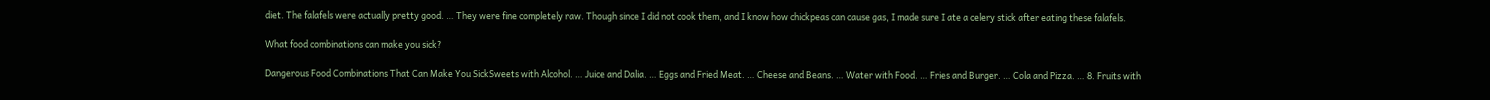diet. The falafels were actually pretty good. … They were fine completely raw. Though since I did not cook them, and I know how chickpeas can cause gas, I made sure I ate a celery stick after eating these falafels.

What food combinations can make you sick?

Dangerous Food Combinations That Can Make You SickSweets with Alcohol. … Juice and Dalia. … Eggs and Fried Meat. … Cheese and Beans. … Water with Food. … Fries and Burger. … Cola and Pizza. … 8. Fruits with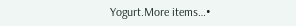Yogurt.More items…•